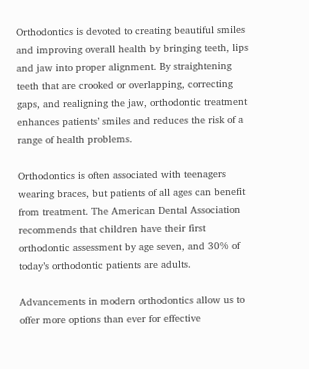Orthodontics is devoted to creating beautiful smiles and improving overall health by bringing teeth, lips and jaw into proper alignment. By straightening teeth that are crooked or overlapping, correcting gaps, and realigning the jaw, orthodontic treatment enhances patients’ smiles and reduces the risk of a range of health problems.

Orthodontics is often associated with teenagers wearing braces, but patients of all ages can benefit from treatment. The American Dental Association recommends that children have their first orthodontic assessment by age seven, and 30% of today’s orthodontic patients are adults.

Advancements in modern orthodontics allow us to offer more options than ever for effective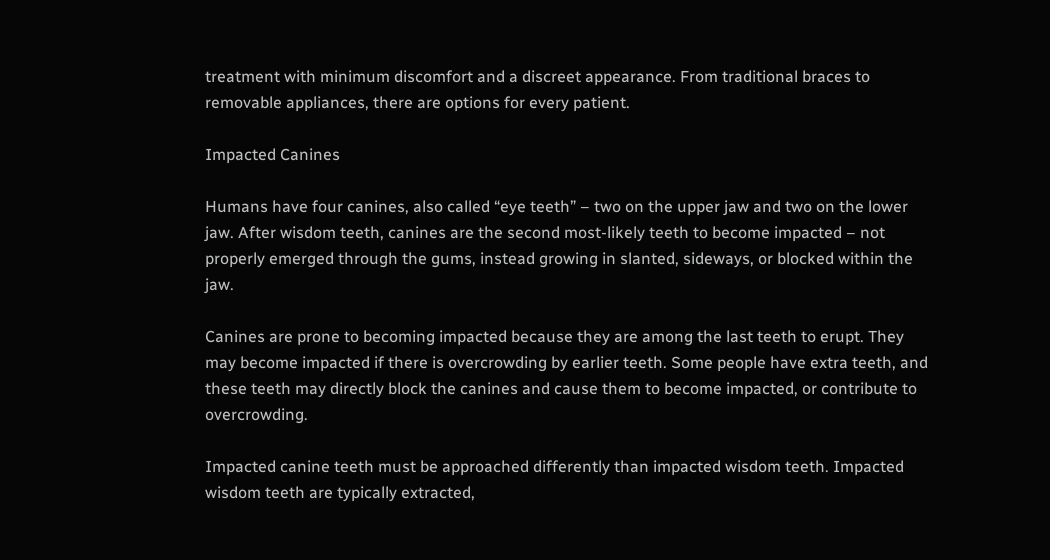treatment with minimum discomfort and a discreet appearance. From traditional braces to removable appliances, there are options for every patient.

Impacted Canines

Humans have four canines, also called “eye teeth” – two on the upper jaw and two on the lower jaw. After wisdom teeth, canines are the second most-likely teeth to become impacted – not properly emerged through the gums, instead growing in slanted, sideways, or blocked within the jaw.

Canines are prone to becoming impacted because they are among the last teeth to erupt. They may become impacted if there is overcrowding by earlier teeth. Some people have extra teeth, and these teeth may directly block the canines and cause them to become impacted, or contribute to overcrowding.

Impacted canine teeth must be approached differently than impacted wisdom teeth. Impacted wisdom teeth are typically extracted,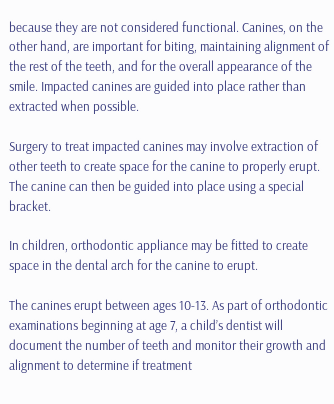because they are not considered functional. Canines, on the other hand, are important for biting, maintaining alignment of the rest of the teeth, and for the overall appearance of the smile. Impacted canines are guided into place rather than extracted when possible.

Surgery to treat impacted canines may involve extraction of other teeth to create space for the canine to properly erupt. The canine can then be guided into place using a special bracket.

In children, orthodontic appliance may be fitted to create space in the dental arch for the canine to erupt.

The canines erupt between ages 10-13. As part of orthodontic examinations beginning at age 7, a child’s dentist will document the number of teeth and monitor their growth and alignment to determine if treatment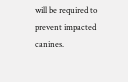will be required to prevent impacted canines.